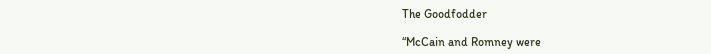The Goodfodder

“McCain and Romney were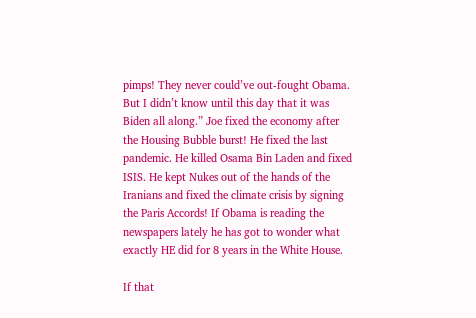pimps! They never could’ve out-fought Obama. But I didn’t know until this day that it was Biden all along.” Joe fixed the economy after the Housing Bubble burst! He fixed the last pandemic. He killed Osama Bin Laden and fixed ISIS. He kept Nukes out of the hands of the Iranians and fixed the climate crisis by signing the Paris Accords! If Obama is reading the newspapers lately he has got to wonder what exactly HE did for 8 years in the White House.

If that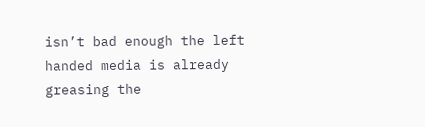isn’t bad enough the left handed media is already greasing the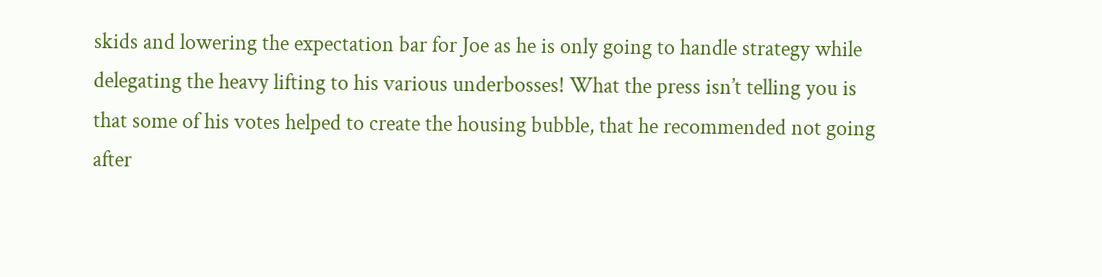skids and lowering the expectation bar for Joe as he is only going to handle strategy while delegating the heavy lifting to his various underbosses! What the press isn’t telling you is that some of his votes helped to create the housing bubble, that he recommended not going after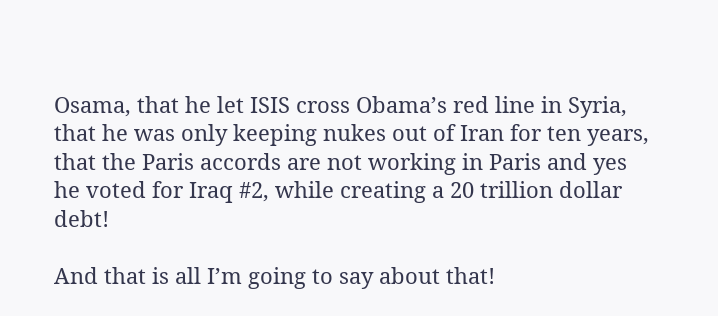Osama, that he let ISIS cross Obama’s red line in Syria, that he was only keeping nukes out of Iran for ten years, that the Paris accords are not working in Paris and yes he voted for Iraq #2, while creating a 20 trillion dollar debt!

And that is all I’m going to say about that!